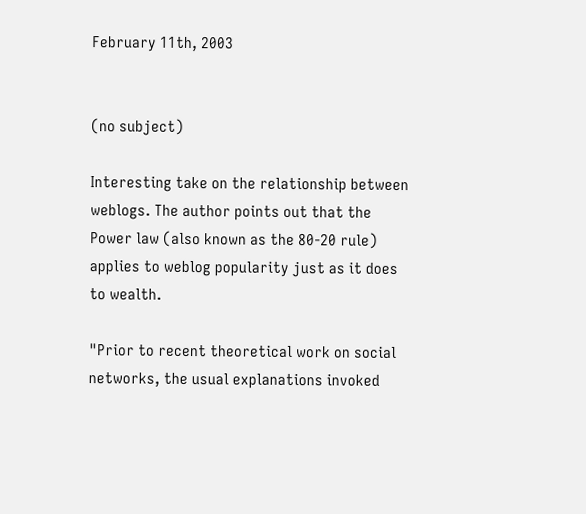February 11th, 2003


(no subject)

Interesting take on the relationship between weblogs. The author points out that the Power law (also known as the 80-20 rule) applies to weblog popularity just as it does to wealth.

"Prior to recent theoretical work on social networks, the usual explanations invoked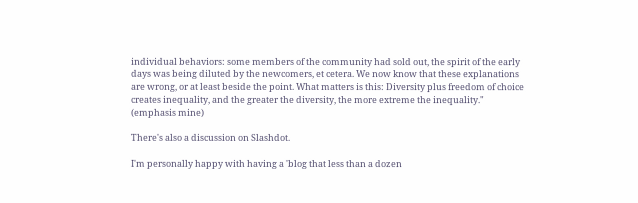individual behaviors: some members of the community had sold out, the spirit of the early days was being diluted by the newcomers, et cetera. We now know that these explanations are wrong, or at least beside the point. What matters is this: Diversity plus freedom of choice creates inequality, and the greater the diversity, the more extreme the inequality." (emphasis mine)

There's also a discussion on Slashdot.

I'm personally happy with having a 'blog that less than a dozen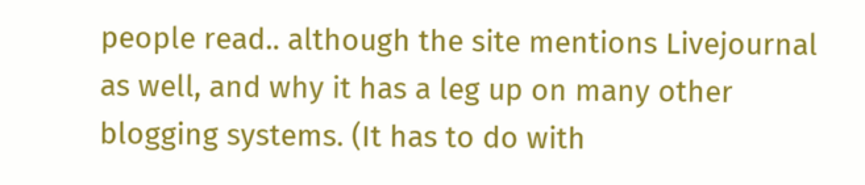people read.. although the site mentions Livejournal as well, and why it has a leg up on many other blogging systems. (It has to do with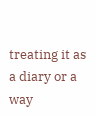treating it as a diary or a way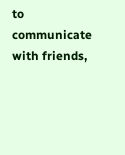to communicate with friends,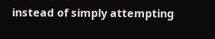instead of simply attempting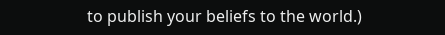to publish your beliefs to the world.)